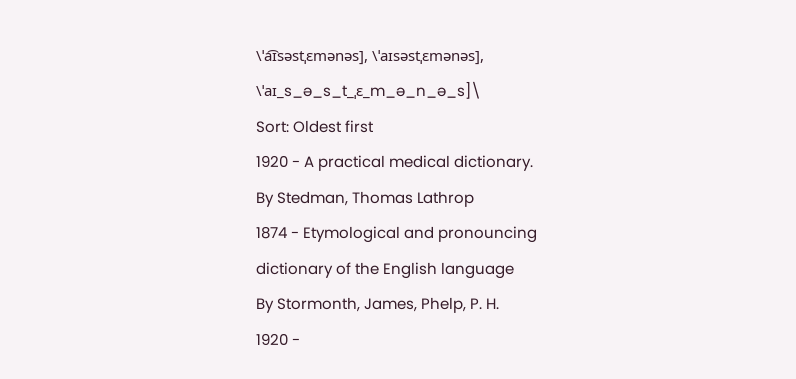\ˈa͡ɪsəstˌɛmənəs], \ˈaɪsəstˌɛmənəs], \ˈaɪ_s_ə_s_t_ˌɛ_m_ə_n_ə_s]\
Sort: Oldest first
1920 - A practical medical dictionary.
By Stedman, Thomas Lathrop
1874 - Etymological and pronouncing dictionary of the English language
By Stormonth, James, Phelp, P. H.
1920 -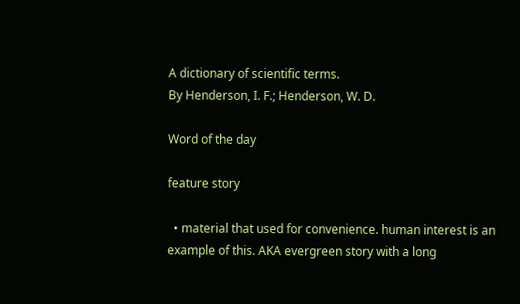A dictionary of scientific terms.
By Henderson, I. F.; Henderson, W. D.

Word of the day

feature story

  • material that used for convenience. human interest is an example of this. AKA evergreen story with a long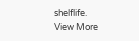shelflife.
View More